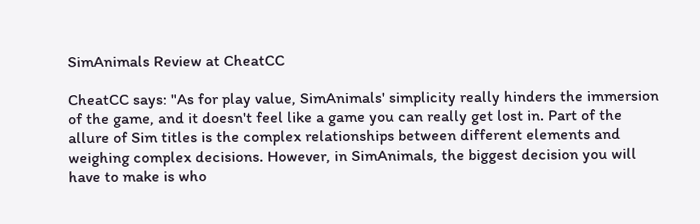SimAnimals Review at CheatCC

CheatCC says: "As for play value, SimAnimals' simplicity really hinders the immersion of the game, and it doesn't feel like a game you can really get lost in. Part of the allure of Sim titles is the complex relationships between different elements and weighing complex decisions. However, in SimAnimals, the biggest decision you will have to make is who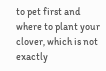to pet first and where to plant your clover, which is not exactly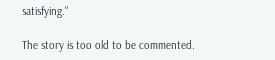satisfying."

The story is too old to be commented.